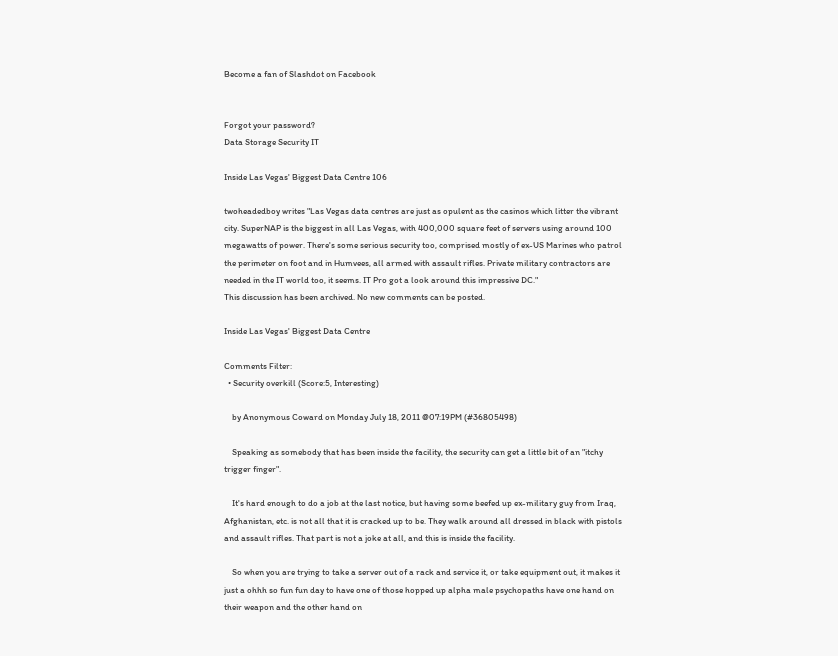Become a fan of Slashdot on Facebook


Forgot your password?
Data Storage Security IT

Inside Las Vegas' Biggest Data Centre 106

twoheadedboy writes "Las Vegas data centres are just as opulent as the casinos which litter the vibrant city. SuperNAP is the biggest in all Las Vegas, with 400,000 square feet of servers using around 100 megawatts of power. There's some serious security too, comprised mostly of ex-US Marines who patrol the perimeter on foot and in Humvees, all armed with assault rifles. Private military contractors are needed in the IT world too, it seems. IT Pro got a look around this impressive DC."
This discussion has been archived. No new comments can be posted.

Inside Las Vegas' Biggest Data Centre

Comments Filter:
  • Security overkill (Score:5, Interesting)

    by Anonymous Coward on Monday July 18, 2011 @07:19PM (#36805498)

    Speaking as somebody that has been inside the facility, the security can get a little bit of an "itchy trigger finger".

    It's hard enough to do a job at the last notice, but having some beefed up ex-military guy from Iraq, Afghanistan, etc. is not all that it is cracked up to be. They walk around all dressed in black with pistols and assault rifles. That part is not a joke at all, and this is inside the facility.

    So when you are trying to take a server out of a rack and service it, or take equipment out, it makes it just a ohhh so fun fun day to have one of those hopped up alpha male psychopaths have one hand on their weapon and the other hand on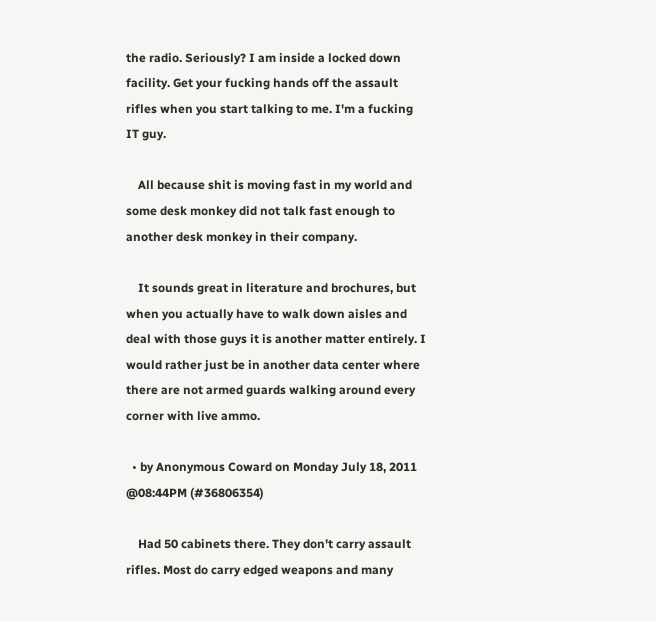the radio. Seriously? I am inside a locked down facility. Get your fucking hands off the assault rifles when you start talking to me. I'm a fucking IT guy.

    All because shit is moving fast in my world and some desk monkey did not talk fast enough to another desk monkey in their company.

    It sounds great in literature and brochures, but when you actually have to walk down aisles and deal with those guys it is another matter entirely. I would rather just be in another data center where there are not armed guards walking around every corner with live ammo.

  • by Anonymous Coward on Monday July 18, 2011 @08:44PM (#36806354)

    Had 50 cabinets there. They don't carry assault rifles. Most do carry edged weapons and many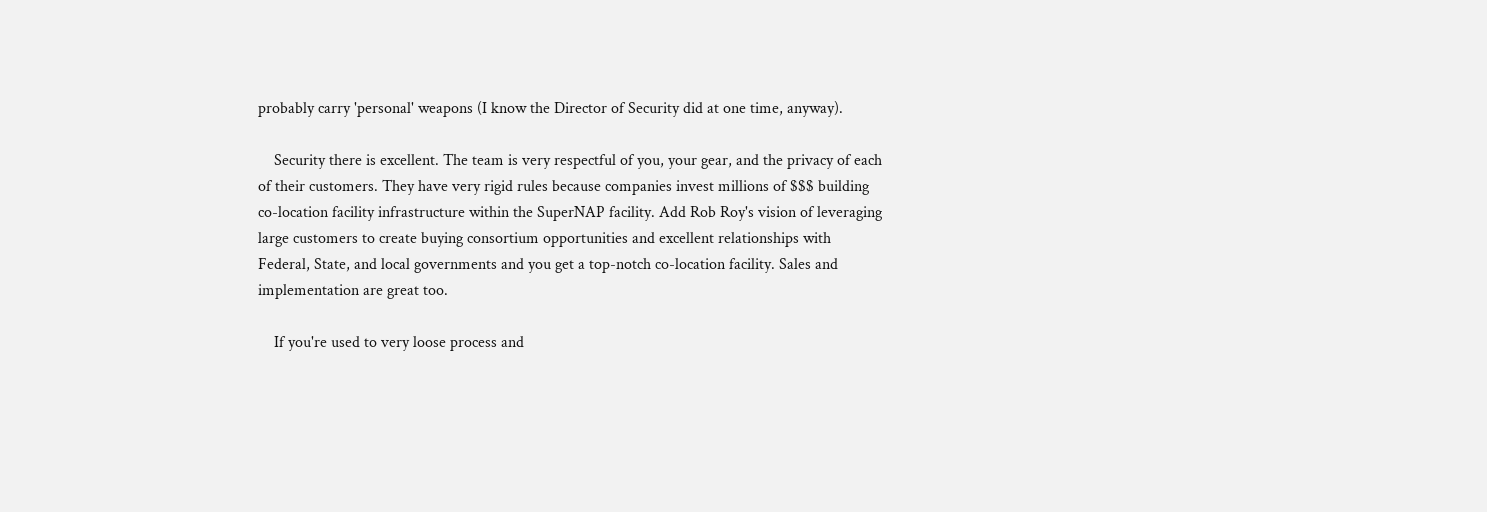probably carry 'personal' weapons (I know the Director of Security did at one time, anyway).

    Security there is excellent. The team is very respectful of you, your gear, and the privacy of each of their customers. They have very rigid rules because companies invest millions of $$$ building co-location facility infrastructure within the SuperNAP facility. Add Rob Roy's vision of leveraging large customers to create buying consortium opportunities and excellent relationships with Federal, State, and local governments and you get a top-notch co-location facility. Sales and implementation are great too.

    If you're used to very loose process and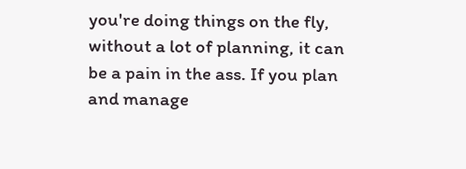you're doing things on the fly, without a lot of planning, it can be a pain in the ass. If you plan and manage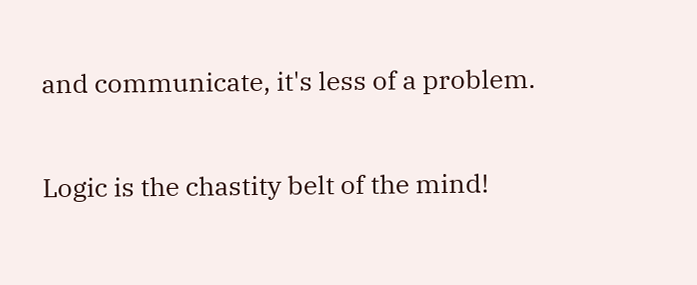and communicate, it's less of a problem.

Logic is the chastity belt of the mind!